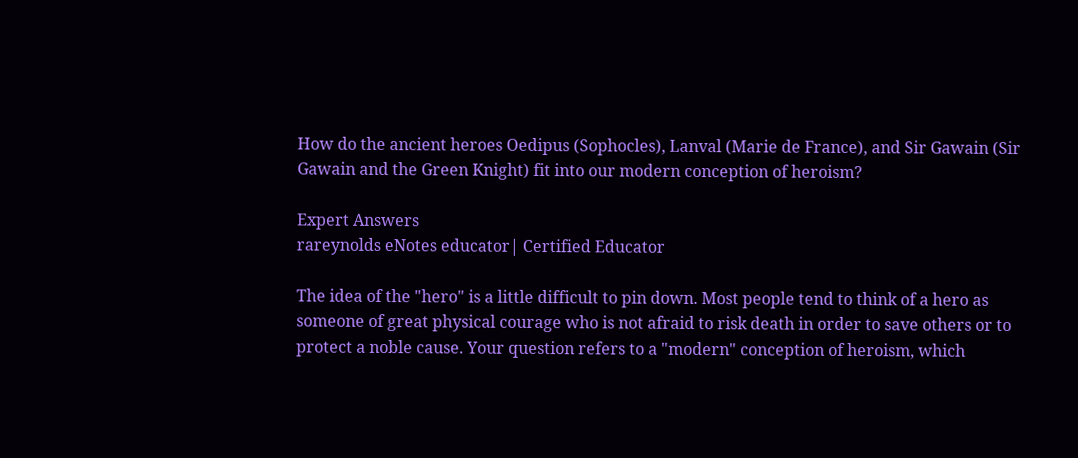How do the ancient heroes Oedipus (Sophocles), Lanval (Marie de France), and Sir Gawain (Sir Gawain and the Green Knight) fit into our modern conception of heroism?

Expert Answers
rareynolds eNotes educator| Certified Educator

The idea of the "hero" is a little difficult to pin down. Most people tend to think of a hero as someone of great physical courage who is not afraid to risk death in order to save others or to protect a noble cause. Your question refers to a "modern" conception of heroism, which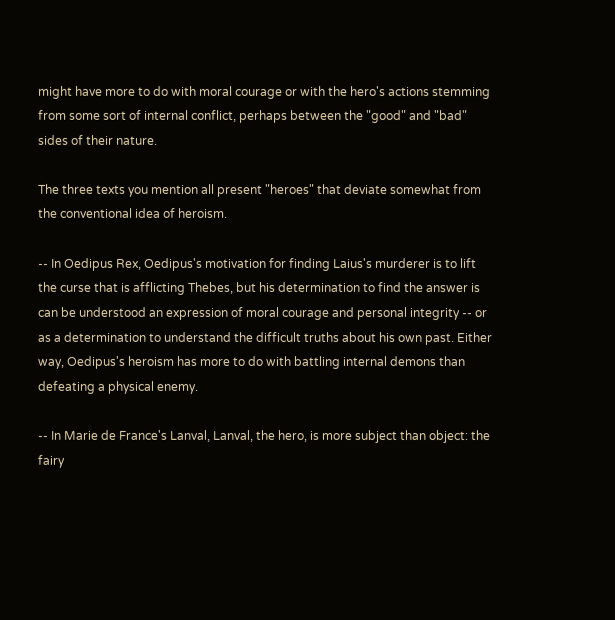might have more to do with moral courage or with the hero's actions stemming from some sort of internal conflict, perhaps between the "good" and "bad" sides of their nature.

The three texts you mention all present "heroes" that deviate somewhat from the conventional idea of heroism.

-- In Oedipus Rex, Oedipus's motivation for finding Laius's murderer is to lift the curse that is afflicting Thebes, but his determination to find the answer is can be understood an expression of moral courage and personal integrity -- or as a determination to understand the difficult truths about his own past. Either way, Oedipus's heroism has more to do with battling internal demons than defeating a physical enemy.

-- In Marie de France's Lanval, Lanval, the hero, is more subject than object: the fairy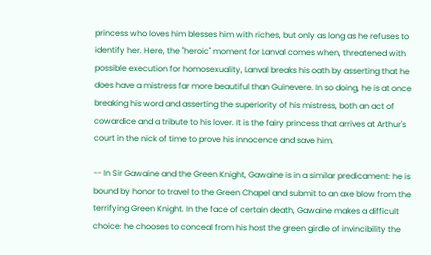princess who loves him blesses him with riches, but only as long as he refuses to identify her. Here, the "heroic" moment for Lanval comes when, threatened with possible execution for homosexuality, Lanval breaks his oath by asserting that he does have a mistress far more beautiful than Guinevere. In so doing, he is at once breaking his word and asserting the superiority of his mistress, both an act of cowardice and a tribute to his lover. It is the fairy princess that arrives at Arthur's court in the nick of time to prove his innocence and save him.

-- In Sir Gawaine and the Green Knight, Gawaine is in a similar predicament: he is bound by honor to travel to the Green Chapel and submit to an axe blow from the terrifying Green Knight. In the face of certain death, Gawaine makes a difficult choice: he chooses to conceal from his host the green girdle of invincibility the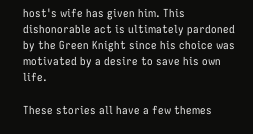host's wife has given him. This dishonorable act is ultimately pardoned by the Green Knight since his choice was motivated by a desire to save his own life.

These stories all have a few themes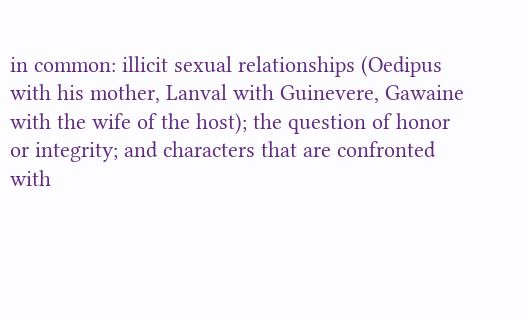in common: illicit sexual relationships (Oedipus with his mother, Lanval with Guinevere, Gawaine with the wife of the host); the question of honor or integrity; and characters that are confronted with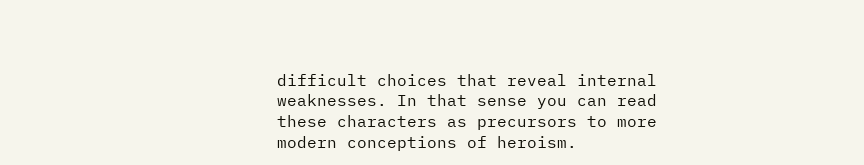difficult choices that reveal internal weaknesses. In that sense you can read these characters as precursors to more modern conceptions of heroism.